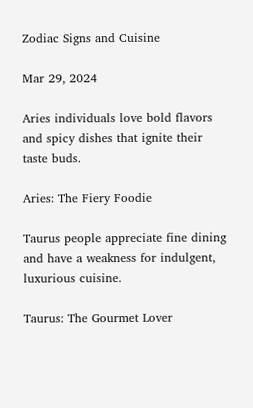Zodiac Signs and Cuisine

Mar 29, 2024

Aries individuals love bold flavors and spicy dishes that ignite their taste buds.

Aries: The Fiery Foodie

Taurus people appreciate fine dining and have a weakness for indulgent, luxurious cuisine.

Taurus: The Gourmet Lover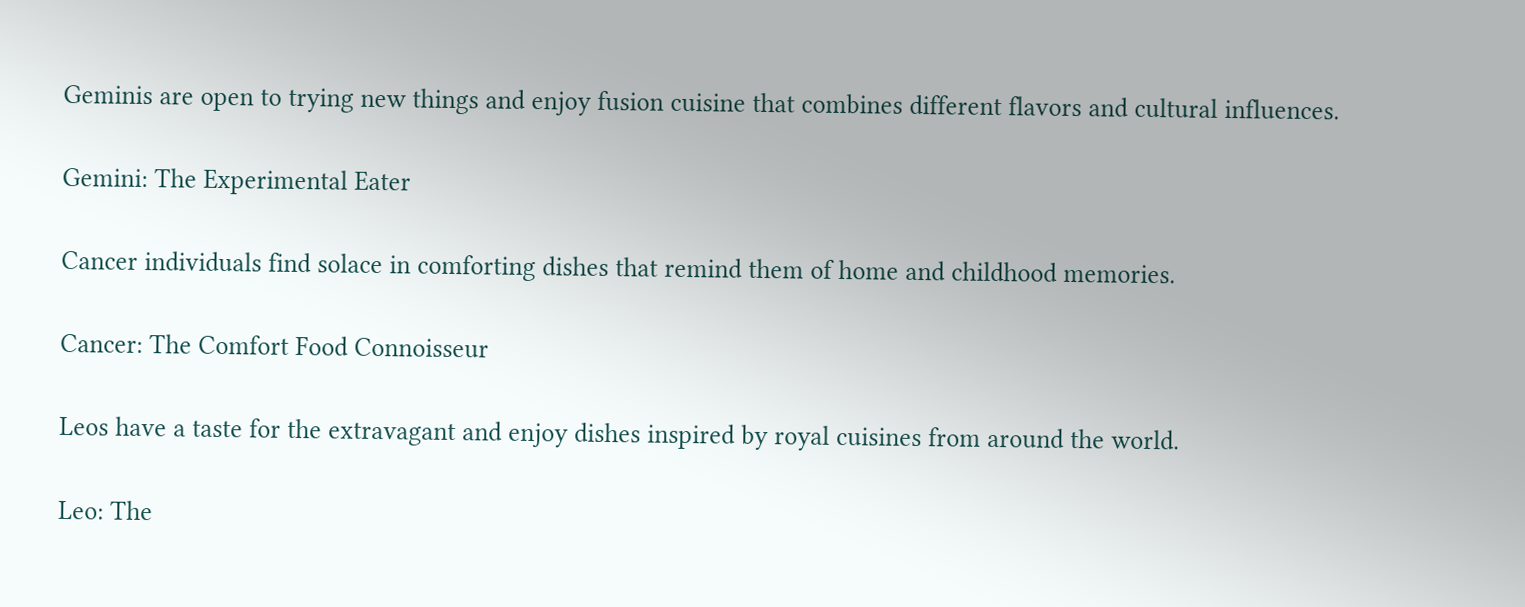Geminis are open to trying new things and enjoy fusion cuisine that combines different flavors and cultural influences.

Gemini: The Experimental Eater

Cancer individuals find solace in comforting dishes that remind them of home and childhood memories.

Cancer: The Comfort Food Connoisseur

Leos have a taste for the extravagant and enjoy dishes inspired by royal cuisines from around the world.

Leo: The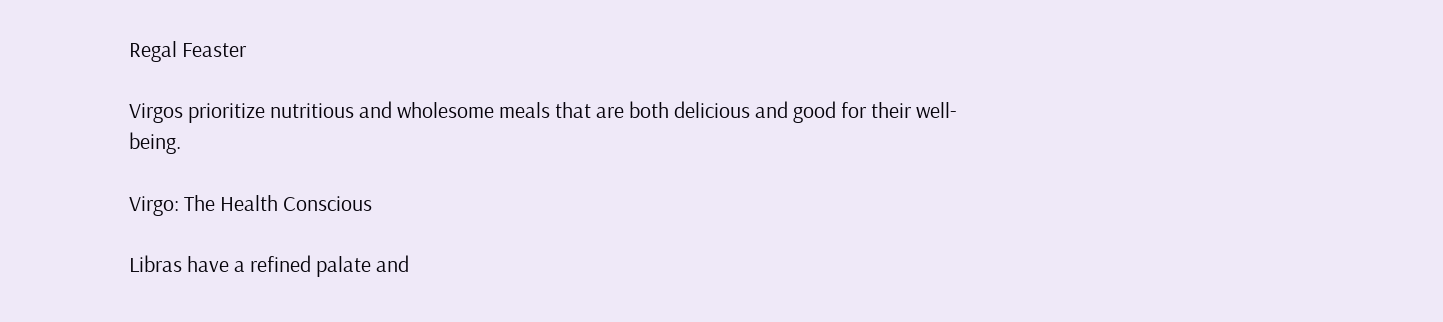Regal Feaster

Virgos prioritize nutritious and wholesome meals that are both delicious and good for their well-being.

Virgo: The Health Conscious

Libras have a refined palate and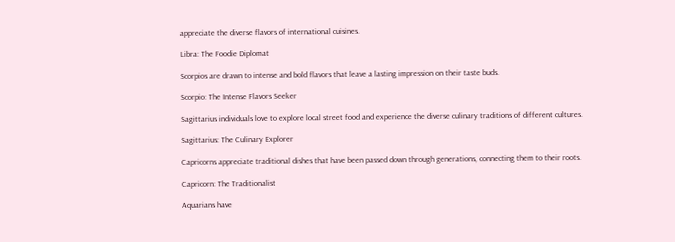appreciate the diverse flavors of international cuisines.

Libra: The Foodie Diplomat

Scorpios are drawn to intense and bold flavors that leave a lasting impression on their taste buds.

Scorpio: The Intense Flavors Seeker

Sagittarius individuals love to explore local street food and experience the diverse culinary traditions of different cultures.

Sagittarius: The Culinary Explorer

Capricorns appreciate traditional dishes that have been passed down through generations, connecting them to their roots.

Capricorn: The Traditionalist

Aquarians have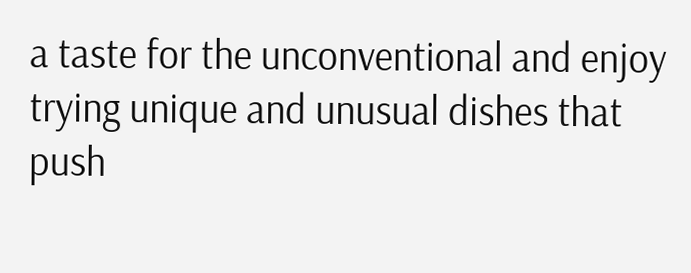a taste for the unconventional and enjoy trying unique and unusual dishes that push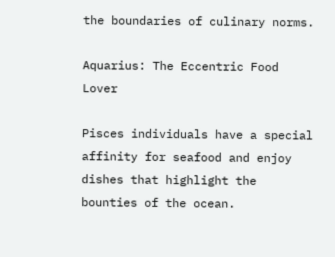the boundaries of culinary norms.

Aquarius: The Eccentric Food Lover

Pisces individuals have a special affinity for seafood and enjoy dishes that highlight the bounties of the ocean.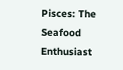Pisces: The Seafood Enthusiast